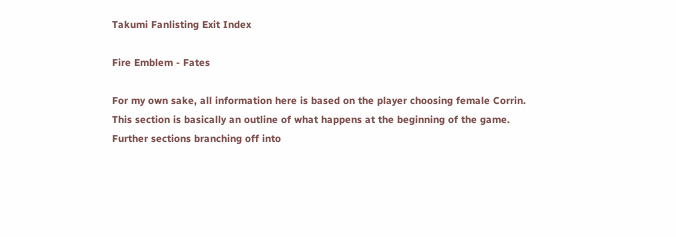Takumi Fanlisting Exit Index

Fire Emblem - Fates

For my own sake, all information here is based on the player choosing female Corrin. This section is basically an outline of what happens at the beginning of the game. Further sections branching off into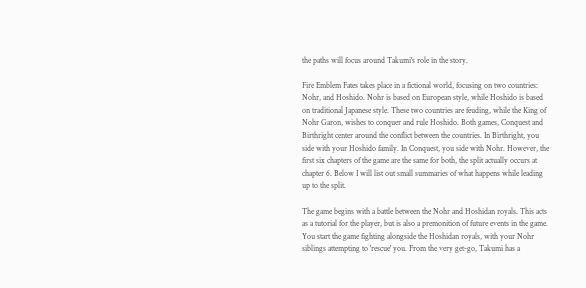the paths will focus around Takumi's role in the story.

Fire Emblem Fates takes place in a fictional world, focusing on two countries: Nohr, and Hoshido. Nohr is based on European style, while Hoshido is based on traditional Japanese style. These two countries are feuding, while the King of Nohr Garon, wishes to conquer and rule Hoshido. Both games, Conquest and Birthright center around the conflict between the countries. In Birthright, you side with your Hoshido family. In Conquest, you side with Nohr. However, the first six chapters of the game are the same for both, the split actually occurs at chapter 6. Below I will list out small summaries of what happens while leading up to the split.

The game begins with a battle between the Nohr and Hoshidan royals. This acts as a tutorial for the player, but is also a premonition of future events in the game. You start the game fighting alongside the Hoshidan royals, with your Nohr siblings attempting to 'rescue' you. From the very get-go, Takumi has a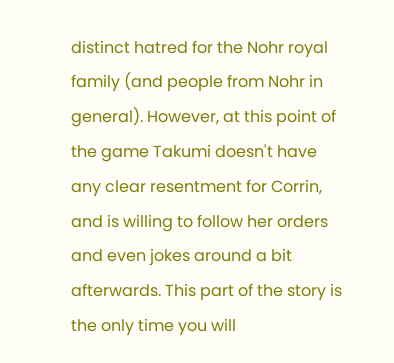distinct hatred for the Nohr royal family (and people from Nohr in general). However, at this point of the game Takumi doesn't have any clear resentment for Corrin, and is willing to follow her orders and even jokes around a bit afterwards. This part of the story is the only time you will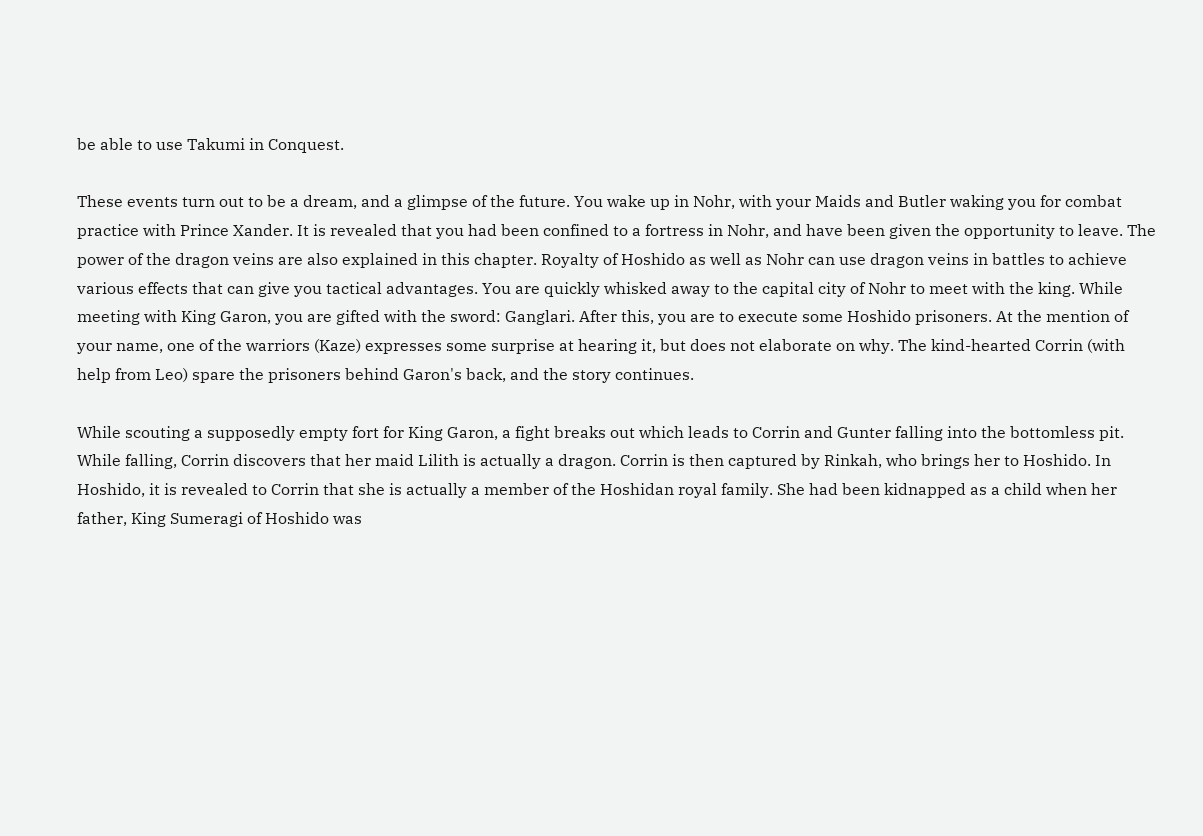be able to use Takumi in Conquest.

These events turn out to be a dream, and a glimpse of the future. You wake up in Nohr, with your Maids and Butler waking you for combat practice with Prince Xander. It is revealed that you had been confined to a fortress in Nohr, and have been given the opportunity to leave. The power of the dragon veins are also explained in this chapter. Royalty of Hoshido as well as Nohr can use dragon veins in battles to achieve various effects that can give you tactical advantages. You are quickly whisked away to the capital city of Nohr to meet with the king. While meeting with King Garon, you are gifted with the sword: Ganglari. After this, you are to execute some Hoshido prisoners. At the mention of your name, one of the warriors (Kaze) expresses some surprise at hearing it, but does not elaborate on why. The kind-hearted Corrin (with help from Leo) spare the prisoners behind Garon's back, and the story continues.

While scouting a supposedly empty fort for King Garon, a fight breaks out which leads to Corrin and Gunter falling into the bottomless pit. While falling, Corrin discovers that her maid Lilith is actually a dragon. Corrin is then captured by Rinkah, who brings her to Hoshido. In Hoshido, it is revealed to Corrin that she is actually a member of the Hoshidan royal family. She had been kidnapped as a child when her father, King Sumeragi of Hoshido was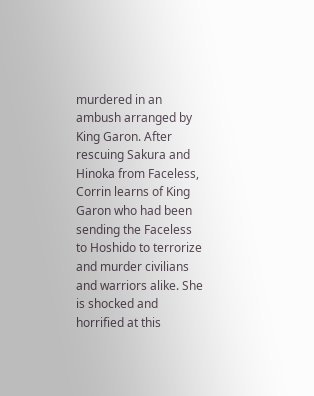murdered in an ambush arranged by King Garon. After rescuing Sakura and Hinoka from Faceless, Corrin learns of King Garon who had been sending the Faceless to Hoshido to terrorize and murder civilians and warriors alike. She is shocked and horrified at this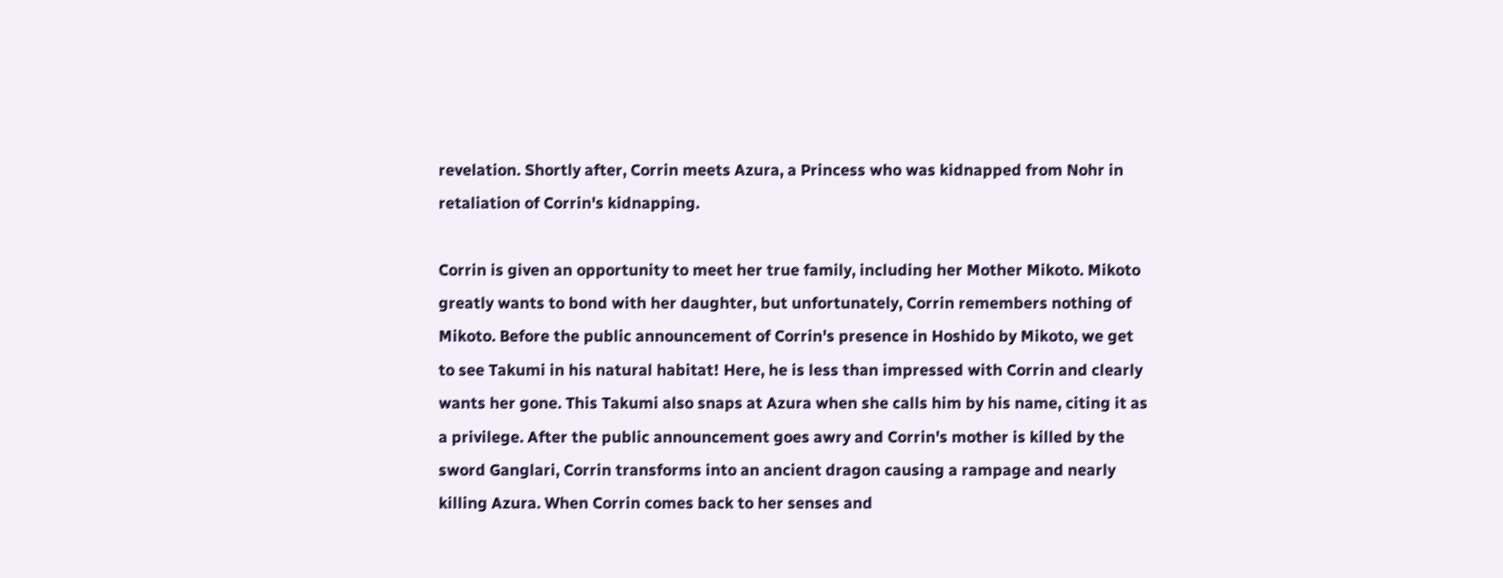revelation. Shortly after, Corrin meets Azura, a Princess who was kidnapped from Nohr in retaliation of Corrin's kidnapping.

Corrin is given an opportunity to meet her true family, including her Mother Mikoto. Mikoto greatly wants to bond with her daughter, but unfortunately, Corrin remembers nothing of Mikoto. Before the public announcement of Corrin's presence in Hoshido by Mikoto, we get to see Takumi in his natural habitat! Here, he is less than impressed with Corrin and clearly wants her gone. This Takumi also snaps at Azura when she calls him by his name, citing it as a privilege. After the public announcement goes awry and Corrin's mother is killed by the sword Ganglari, Corrin transforms into an ancient dragon causing a rampage and nearly killing Azura. When Corrin comes back to her senses and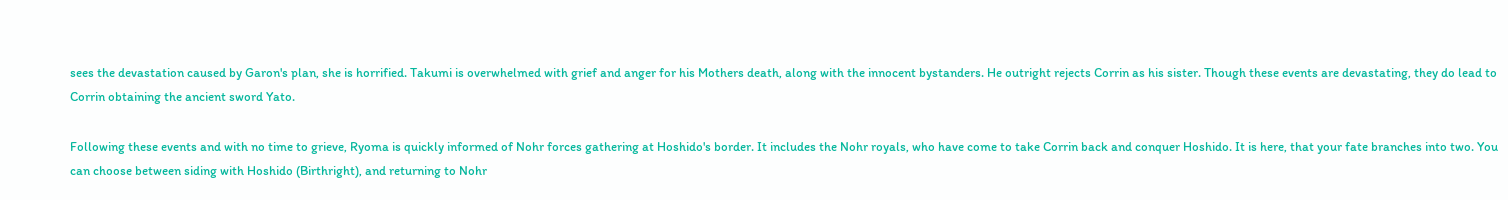sees the devastation caused by Garon's plan, she is horrified. Takumi is overwhelmed with grief and anger for his Mothers death, along with the innocent bystanders. He outright rejects Corrin as his sister. Though these events are devastating, they do lead to Corrin obtaining the ancient sword Yato.

Following these events and with no time to grieve, Ryoma is quickly informed of Nohr forces gathering at Hoshido's border. It includes the Nohr royals, who have come to take Corrin back and conquer Hoshido. It is here, that your fate branches into two. You can choose between siding with Hoshido (Birthright), and returning to Nohr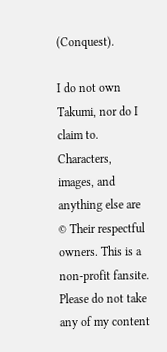(Conquest).

I do not own Takumi, nor do I claim to. Characters, images, and anything else are © Their respectful owners. This is a non-profit fansite. Please do not take any of my content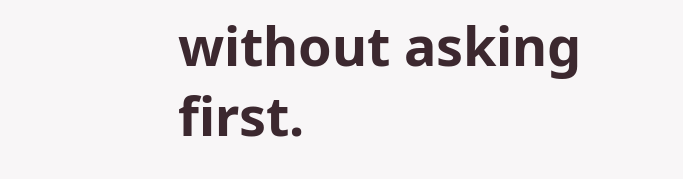without asking first.